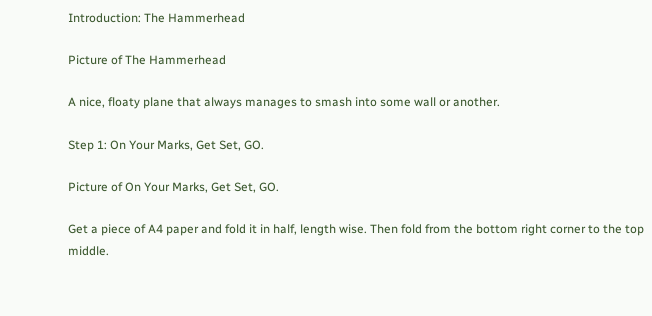Introduction: The Hammerhead

Picture of The Hammerhead

A nice, floaty plane that always manages to smash into some wall or another.

Step 1: On Your Marks, Get Set, GO.

Picture of On Your Marks, Get Set, GO.

Get a piece of A4 paper and fold it in half, length wise. Then fold from the bottom right corner to the top middle.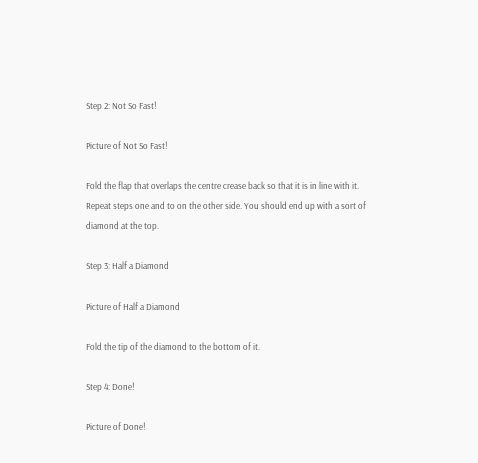Step 2: Not So Fast!

Picture of Not So Fast!

Fold the flap that overlaps the centre crease back so that it is in line with it. Repeat steps one and to on the other side. You should end up with a sort of diamond at the top.

Step 3: Half a Diamond

Picture of Half a Diamond

Fold the tip of the diamond to the bottom of it.

Step 4: Done!

Picture of Done!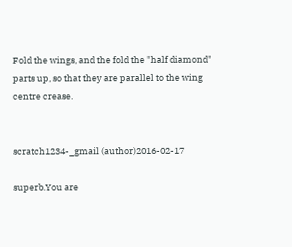Fold the wings, and the fold the "half diamond" parts up, so that they are parallel to the wing centre crease.


scratch1234-_gmail (author)2016-02-17

superb.You are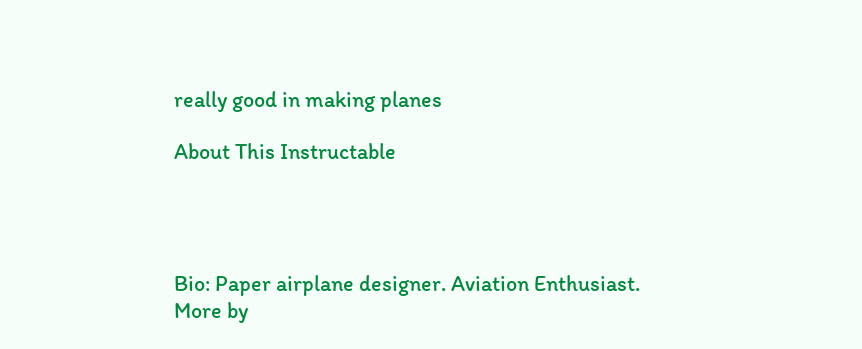really good in making planes

About This Instructable




Bio: Paper airplane designer. Aviation Enthusiast.
More by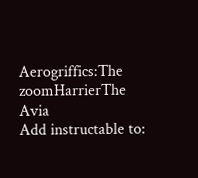Aerogriffics:The zoomHarrierThe Avia
Add instructable to: